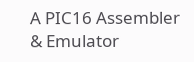A PIC16 Assembler & Emulator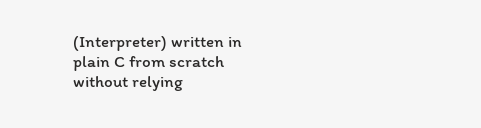(Interpreter) written in plain C from scratch without relying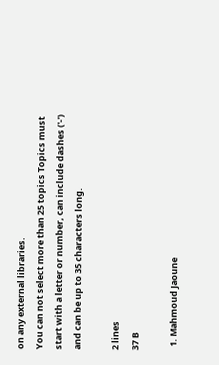on any external libraries.
You can not select more than 25 topics Topics must start with a letter or number, can include dashes ('-') and can be up to 35 characters long.

2 lines
37 B

  1. Mahmoud Jaoune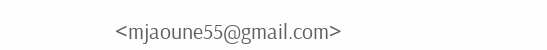<mjaoune55@gmail.com>